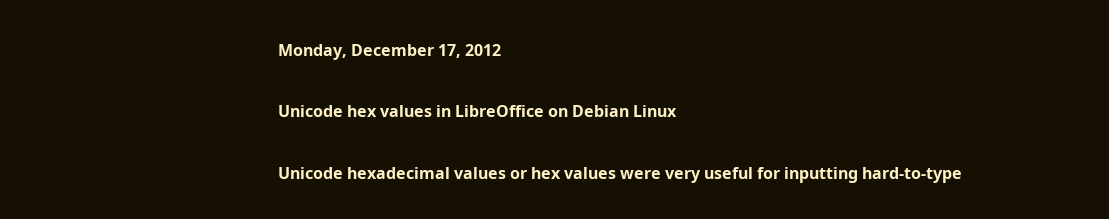Monday, December 17, 2012

Unicode hex values in LibreOffice on Debian Linux

Unicode hexadecimal values or hex values were very useful for inputting hard-to-type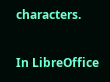characters.

In LibreOffice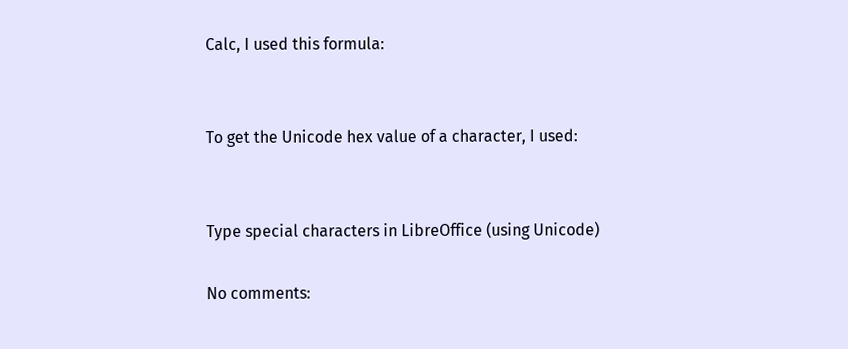Calc, I used this formula:


To get the Unicode hex value of a character, I used:


Type special characters in LibreOffice (using Unicode)

No comments: